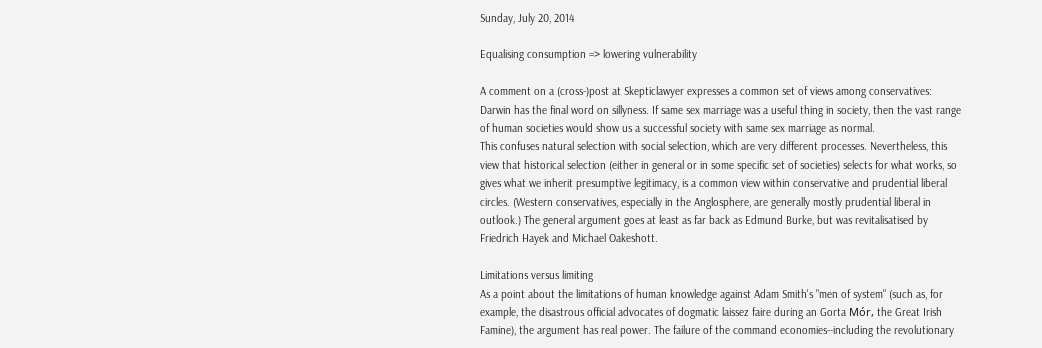Sunday, July 20, 2014

Equalising consumption => lowering vulnerability

A comment on a (cross-)post at Skepticlawyer expresses a common set of views among conservatives:
Darwin has the final word on sillyness. If same sex marriage was a useful thing in society, then the vast range of human societies would show us a successful society with same sex marriage as normal.
This confuses natural selection with social selection, which are very different processes. Nevertheless, this view that historical selection (either in general or in some specific set of societies) selects for what works, so gives what we inherit presumptive legitimacy, is a common view within conservative and prudential liberal circles. (Western conservatives, especially in the Anglosphere, are generally mostly prudential liberal in outlook.) The general argument goes at least as far back as Edmund Burke, but was revitalisatised by Friedrich Hayek and Michael Oakeshott.

Limitations versus limiting
As a point about the limitations of human knowledge against Adam Smith's "men of system" (such as, for example, the disastrous official advocates of dogmatic laissez faire during an Gorta Mór, the Great Irish Famine), the argument has real power. The failure of the command economies--including the revolutionary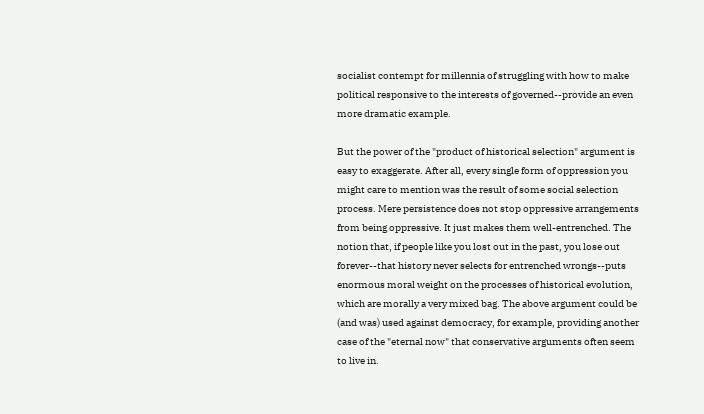socialist contempt for millennia of struggling with how to make political responsive to the interests of governed--provide an even more dramatic example.

But the power of the "product of historical selection" argument is easy to exaggerate. After all, every single form of oppression you might care to mention was the result of some social selection process. Mere persistence does not stop oppressive arrangements from being oppressive. It just makes them well-entrenched. The notion that, if people like you lost out in the past, you lose out forever--that history never selects for entrenched wrongs--puts enormous moral weight on the processes of historical evolution, which are morally a very mixed bag. The above argument could be (and was) used against democracy, for example, providing another case of the "eternal now" that conservative arguments often seem to live in.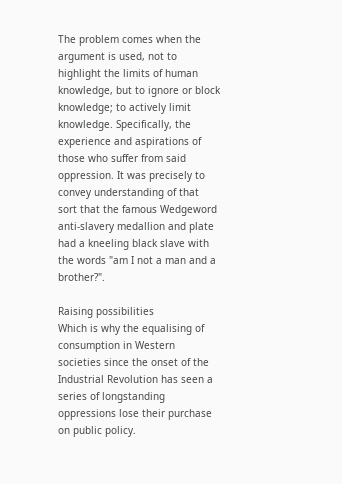The problem comes when the argument is used, not to highlight the limits of human knowledge, but to ignore or block knowledge; to actively limit knowledge. Specifically, the experience and aspirations of those who suffer from said oppression. It was precisely to convey understanding of that sort that the famous Wedgeword anti-slavery medallion and plate had a kneeling black slave with the words "am I not a man and a brother?".

Raising possibilities
Which is why the equalising of consumption in Western societies since the onset of the Industrial Revolution has seen a series of longstanding oppressions lose their purchase on public policy.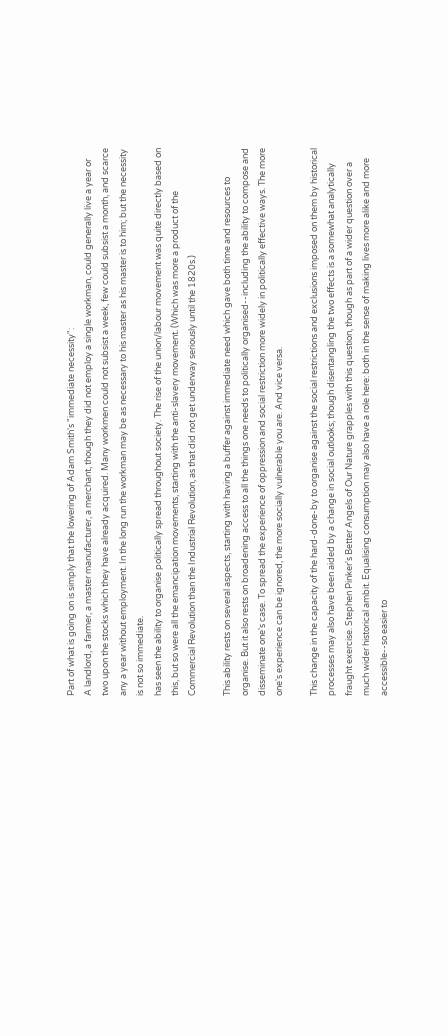Part of what is going on is simply that the lowering of Adam Smith's "immediate necessity":
A landlord, a farmer, a master manufacturer, a merchant, though they did not employ a single workman, could generally live a year or two upon the stocks which they have already acquired. Many workmen could not subsist a week, few could subsist a month, and scarce any a year without employment. In the long run the workman may be as necessary to his master as his master is to him; but the necessity is not so immediate.
has seen the ability to organise politically spread throughout society. The rise of the union/labour movement was quite directly based on this, but so were all the emancipation movements, starting with the anti-slavery movement. (Which was more a product of the Commercial Revolution than the Industrial Revolution, as that did not get underway seriously until the 1820s.)

This ability rests on several aspects, starting with having a buffer against immediate need which gave both time and resources to organise. But it also rests on broadening access to all the things one needs to politically organised--including the ability to compose and disseminate one's case. To spread the experience of oppression and social restriction more widely in politically effective ways. The more one's experience can be ignored, the more socially vulnerable you are. And vice versa.

This change in the capacity of the hard-done-by to organise against the social restrictions and exclusions imposed on them by historical processes may also have been aided by a change in social outlooks; though disentangling the two effects is a somewhat analytically fraught exercise. Stephen Pinker's Better Angels of Our Nature grapples with this question, though as part of a wider question over a much wider historical ambit. Equalising consumption may also have a role here: both in the sense of making lives more alike and more accessible--so easier to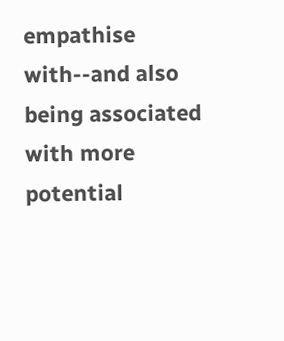empathise with--and also being associated with more potential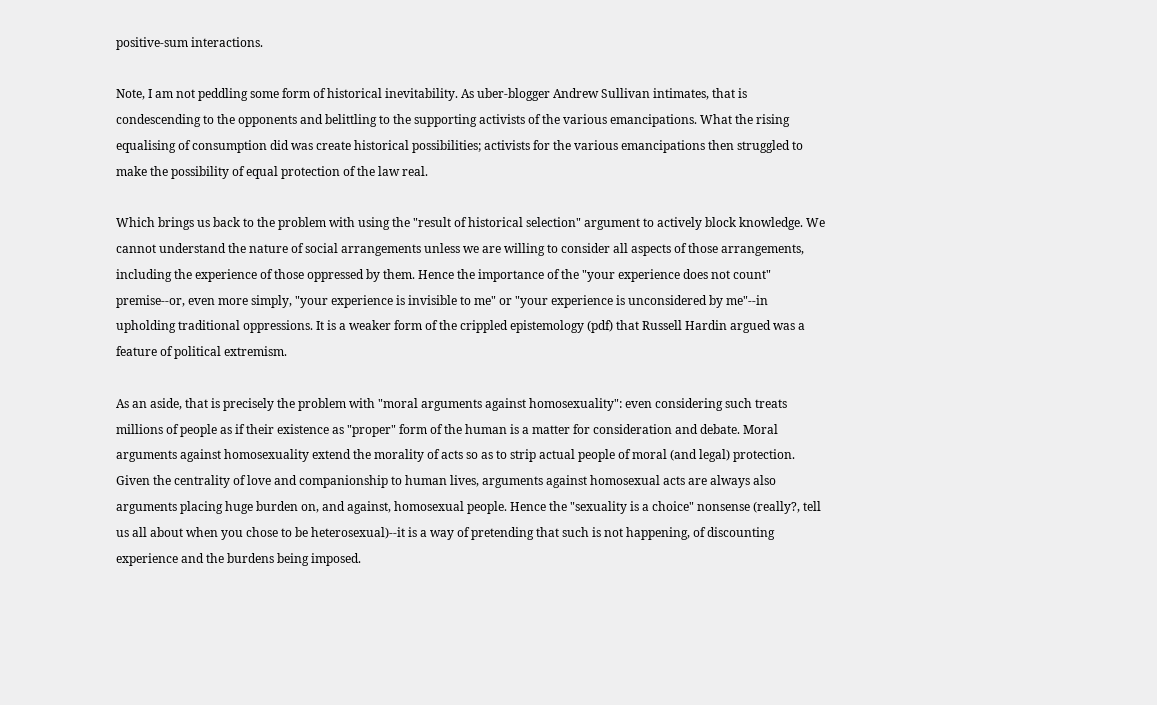positive-sum interactions.

Note, I am not peddling some form of historical inevitability. As uber-blogger Andrew Sullivan intimates, that is condescending to the opponents and belittling to the supporting activists of the various emancipations. What the rising equalising of consumption did was create historical possibilities; activists for the various emancipations then struggled to make the possibility of equal protection of the law real.

Which brings us back to the problem with using the "result of historical selection" argument to actively block knowledge. We cannot understand the nature of social arrangements unless we are willing to consider all aspects of those arrangements, including the experience of those oppressed by them. Hence the importance of the "your experience does not count" premise--or, even more simply, "your experience is invisible to me" or "your experience is unconsidered by me"--in upholding traditional oppressions. It is a weaker form of the crippled epistemology (pdf) that Russell Hardin argued was a feature of political extremism.

As an aside, that is precisely the problem with "moral arguments against homosexuality": even considering such treats millions of people as if their existence as "proper" form of the human is a matter for consideration and debate. Moral arguments against homosexuality extend the morality of acts so as to strip actual people of moral (and legal) protection. Given the centrality of love and companionship to human lives, arguments against homosexual acts are always also arguments placing huge burden on, and against, homosexual people. Hence the "sexuality is a choice" nonsense (really?, tell us all about when you chose to be heterosexual)--it is a way of pretending that such is not happening, of discounting experience and the burdens being imposed.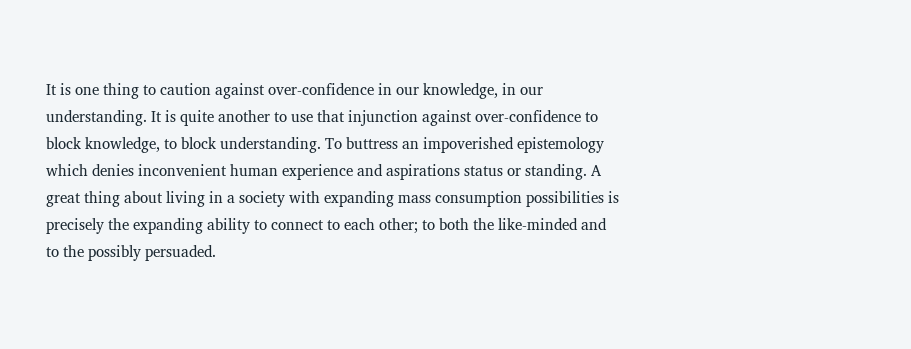It is one thing to caution against over-confidence in our knowledge, in our understanding. It is quite another to use that injunction against over-confidence to block knowledge, to block understanding. To buttress an impoverished epistemology which denies inconvenient human experience and aspirations status or standing. A great thing about living in a society with expanding mass consumption possibilities is precisely the expanding ability to connect to each other; to both the like-minded and to the possibly persuaded.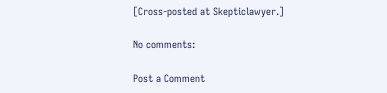[Cross-posted at Skepticlawyer.]

No comments:

Post a Comment